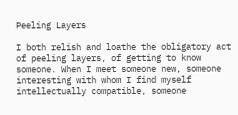Peeling Layers

I both relish and loathe the obligatory act of peeling layers, of getting to know someone. When I meet someone new, someone interesting with whom I find myself intellectually compatible, someone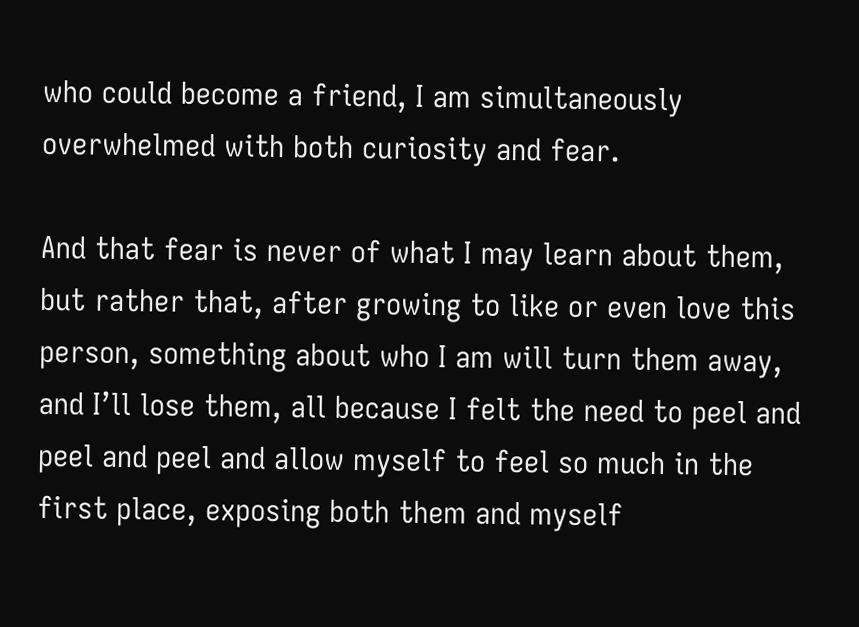who could become a friend, I am simultaneously overwhelmed with both curiosity and fear.

And that fear is never of what I may learn about them, but rather that, after growing to like or even love this person, something about who I am will turn them away, and I’ll lose them, all because I felt the need to peel and peel and peel and allow myself to feel so much in the first place, exposing both them and myself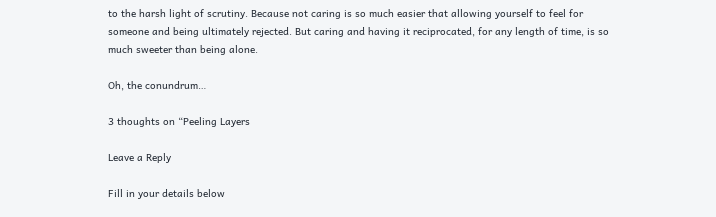to the harsh light of scrutiny. Because not caring is so much easier that allowing yourself to feel for someone and being ultimately rejected. But caring and having it reciprocated, for any length of time, is so much sweeter than being alone.

Oh, the conundrum…

3 thoughts on “Peeling Layers

Leave a Reply

Fill in your details below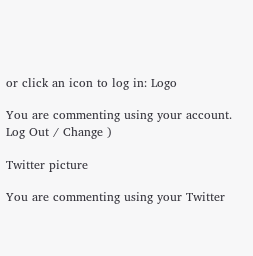or click an icon to log in: Logo

You are commenting using your account. Log Out / Change )

Twitter picture

You are commenting using your Twitter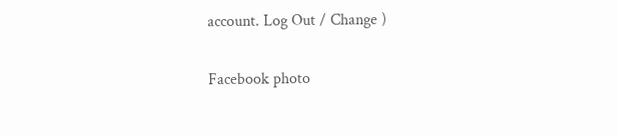account. Log Out / Change )

Facebook photo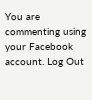You are commenting using your Facebook account. Log Out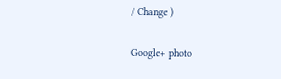/ Change )

Google+ photo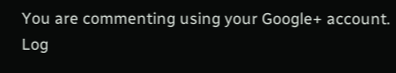You are commenting using your Google+ account. Log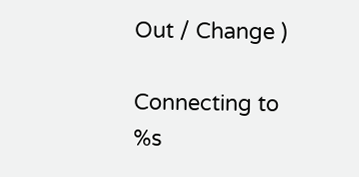Out / Change )

Connecting to %s